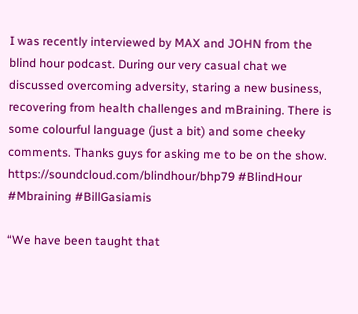I was recently interviewed by MAX and JOHN from the blind hour podcast. During our very casual chat we discussed overcoming adversity, staring a new business, recovering from health challenges and mBraining. There is some colourful language (just a bit) and some cheeky comments. Thanks guys for asking me to be on the show. https://soundcloud.com/blindhour/bhp79 #BlindHour #Mbraining #BillGasiamis

“We have been taught that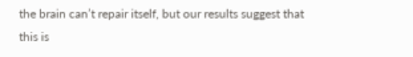the brain can’t repair itself, but our results suggest that this is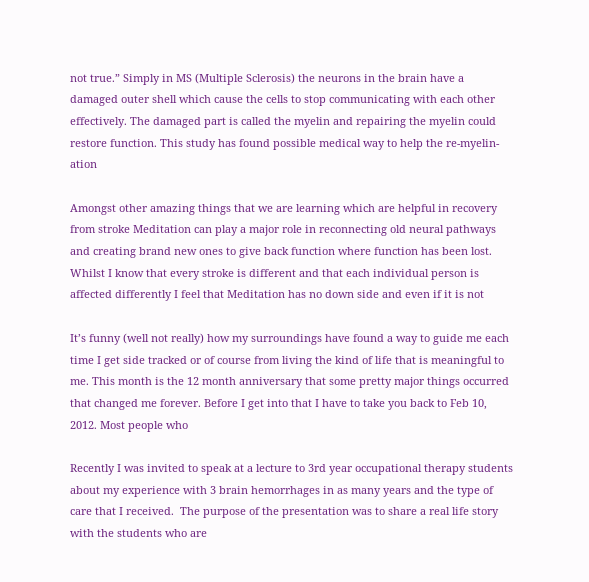not true.” Simply in MS (Multiple Sclerosis) the neurons in the brain have a damaged outer shell which cause the cells to stop communicating with each other effectively. The damaged part is called the myelin and repairing the myelin could restore function. This study has found possible medical way to help the re-myelin-ation

Amongst other amazing things that we are learning which are helpful in recovery from stroke Meditation can play a major role in reconnecting old neural pathways and creating brand new ones to give back function where function has been lost. Whilst I know that every stroke is different and that each individual person is affected differently I feel that Meditation has no down side and even if it is not

It’s funny (well not really) how my surroundings have found a way to guide me each time I get side tracked or of course from living the kind of life that is meaningful to me. This month is the 12 month anniversary that some pretty major things occurred that changed me forever. Before I get into that I have to take you back to Feb 10, 2012. Most people who

Recently I was invited to speak at a lecture to 3rd year occupational therapy students about my experience with 3 brain hemorrhages in as many years and the type of care that I received.  The purpose of the presentation was to share a real life story with the students who are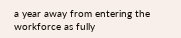a year away from entering the workforce as fully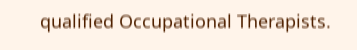qualified Occupational Therapists.